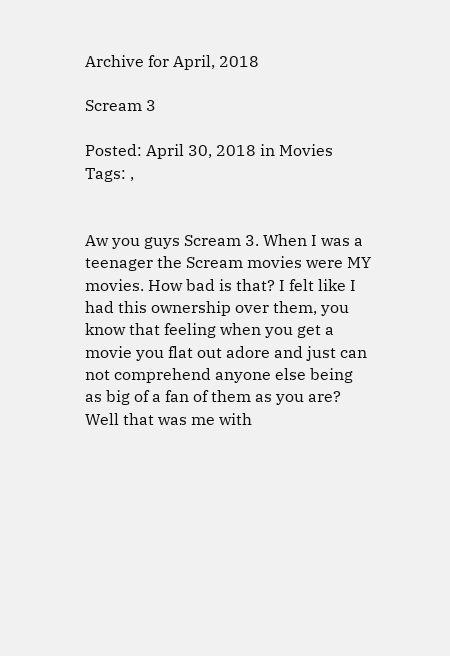Archive for April, 2018

Scream 3

Posted: April 30, 2018 in Movies
Tags: ,


Aw you guys Scream 3. When I was a teenager the Scream movies were MY movies. How bad is that? I felt like I had this ownership over them, you know that feeling when you get a movie you flat out adore and just can not comprehend anyone else being as big of a fan of them as you are? Well that was me with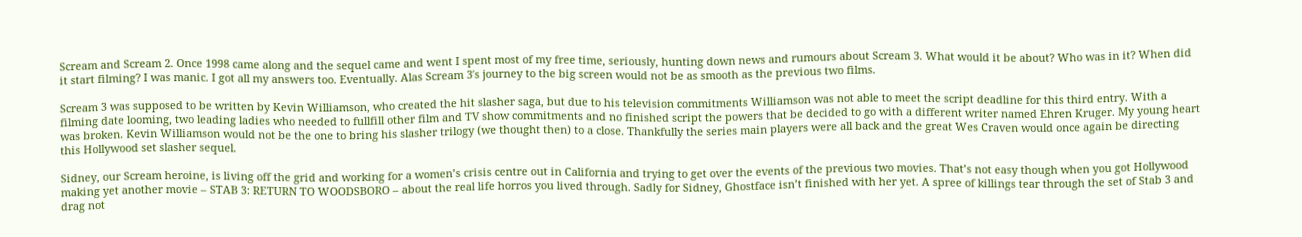Scream and Scream 2. Once 1998 came along and the sequel came and went I spent most of my free time, seriously, hunting down news and rumours about Scream 3. What would it be about? Who was in it? When did it start filming? I was manic. I got all my answers too. Eventually. Alas Scream 3′s journey to the big screen would not be as smooth as the previous two films.

Scream 3 was supposed to be written by Kevin Williamson, who created the hit slasher saga, but due to his television commitments Williamson was not able to meet the script deadline for this third entry. With a filming date looming, two leading ladies who needed to fullfill other film and TV show commitments and no finished script the powers that be decided to go with a different writer named Ehren Kruger. My young heart was broken. Kevin Williamson would not be the one to bring his slasher trilogy (we thought then) to a close. Thankfully the series main players were all back and the great Wes Craven would once again be directing this Hollywood set slasher sequel.

Sidney, our Scream heroine, is living off the grid and working for a women’s crisis centre out in California and trying to get over the events of the previous two movies. That’s not easy though when you got Hollywood making yet another movie – STAB 3: RETURN TO WOODSBORO – about the real life horros you lived through. Sadly for Sidney, Ghostface isn’t finished with her yet. A spree of killings tear through the set of Stab 3 and drag not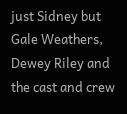just Sidney but Gale Weathers, Dewey Riley and the cast and crew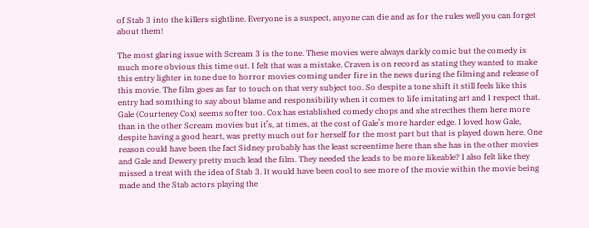of Stab 3 into the killers sightline. Everyone is a suspect, anyone can die and as for the rules well you can forget about them!

The most glaring issue with Scream 3 is the tone. These movies were always darkly comic but the comedy is much more obvious this time out. I felt that was a mistake. Craven is on record as stating they wanted to make this entry lighter in tone due to horror movies coming under fire in the news during the filming and release of this movie. The film goes as far to touch on that very subject too. So despite a tone shift it still feels like this entry had somthing to say about blame and responsibility when it comes to life imitating art and I respect that. Gale (Courteney Cox) seems softer too. Cox has established comedy chops and she strecthes them here more than in the other Scream movies but it’s, at times, at the cost of Gale’s more harder edge. I loved how Gale, despite having a good heart, was pretty much out for herself for the most part but that is played down here. One reason could have been the fact Sidney probably has the least screentime here than she has in the other movies and Gale and Dewery pretty much lead the film. They needed the leads to be more likeable? I also felt like they missed a treat with the idea of Stab 3. It would have been cool to see more of the movie within the movie being made and the Stab actors playing the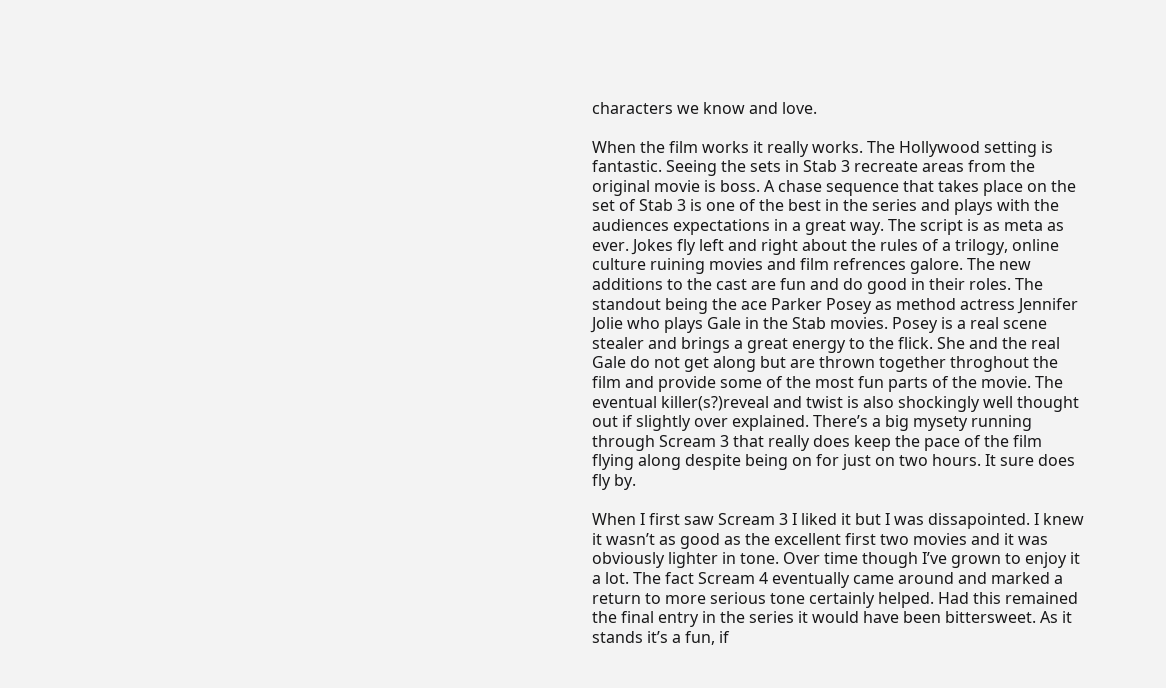characters we know and love.

When the film works it really works. The Hollywood setting is fantastic. Seeing the sets in Stab 3 recreate areas from the original movie is boss. A chase sequence that takes place on the set of Stab 3 is one of the best in the series and plays with the audiences expectations in a great way. The script is as meta as ever. Jokes fly left and right about the rules of a trilogy, online culture ruining movies and film refrences galore. The new additions to the cast are fun and do good in their roles. The standout being the ace Parker Posey as method actress Jennifer Jolie who plays Gale in the Stab movies. Posey is a real scene stealer and brings a great energy to the flick. She and the real Gale do not get along but are thrown together throghout the film and provide some of the most fun parts of the movie. The eventual killer(s?)reveal and twist is also shockingly well thought out if slightly over explained. There’s a big mysety running through Scream 3 that really does keep the pace of the film flying along despite being on for just on two hours. It sure does fly by.

When I first saw Scream 3 I liked it but I was dissapointed. I knew it wasn’t as good as the excellent first two movies and it was obviously lighter in tone. Over time though I’ve grown to enjoy it a lot. The fact Scream 4 eventually came around and marked a return to more serious tone certainly helped. Had this remained the final entry in the series it would have been bittersweet. As it stands it’s a fun, if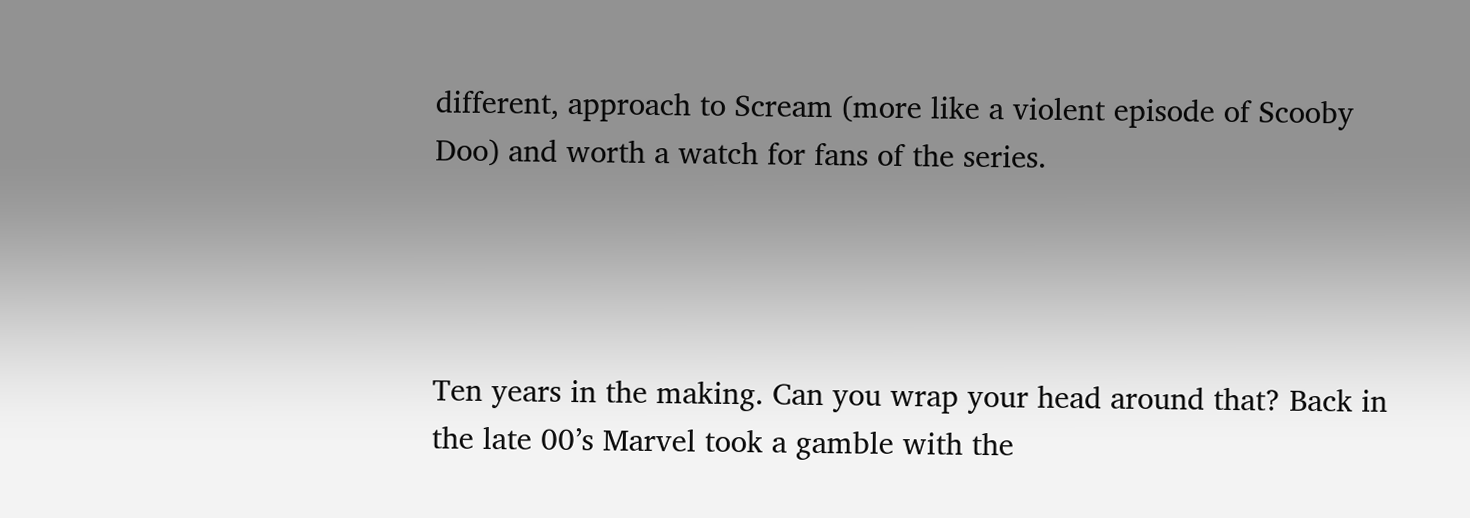different, approach to Scream (more like a violent episode of Scooby Doo) and worth a watch for fans of the series.




Ten years in the making. Can you wrap your head around that? Back in the late 00’s Marvel took a gamble with the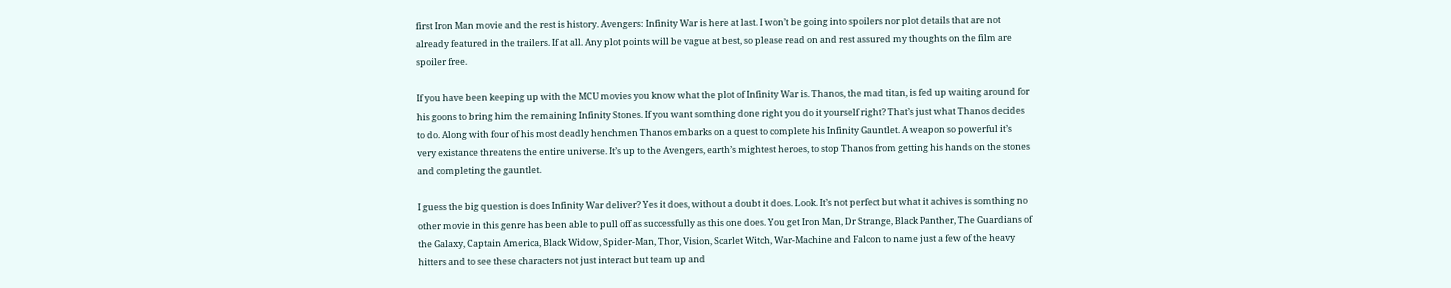first Iron Man movie and the rest is history. Avengers: Infinity War is here at last. I won’t be going into spoilers nor plot details that are not already featured in the trailers. If at all. Any plot points will be vague at best, so please read on and rest assured my thoughts on the film are spoiler free.

If you have been keeping up with the MCU movies you know what the plot of Infinity War is. Thanos, the mad titan, is fed up waiting around for his goons to bring him the remaining Infinity Stones. If you want somthing done right you do it yourself right? That’s just what Thanos decides to do. Along with four of his most deadly henchmen Thanos embarks on a quest to complete his Infinity Gauntlet. A weapon so powerful it’s very existance threatens the entire universe. It’s up to the Avengers, earth’s mightest heroes, to stop Thanos from getting his hands on the stones and completing the gauntlet.

I guess the big question is does Infinity War deliver? Yes it does, without a doubt it does. Look. It’s not perfect but what it achives is somthing no other movie in this genre has been able to pull off as successfully as this one does. You get Iron Man, Dr Strange, Black Panther, The Guardians of the Galaxy, Captain America, Black Widow, Spider-Man, Thor, Vision, Scarlet Witch, War-Machine and Falcon to name just a few of the heavy hitters and to see these characters not just interact but team up and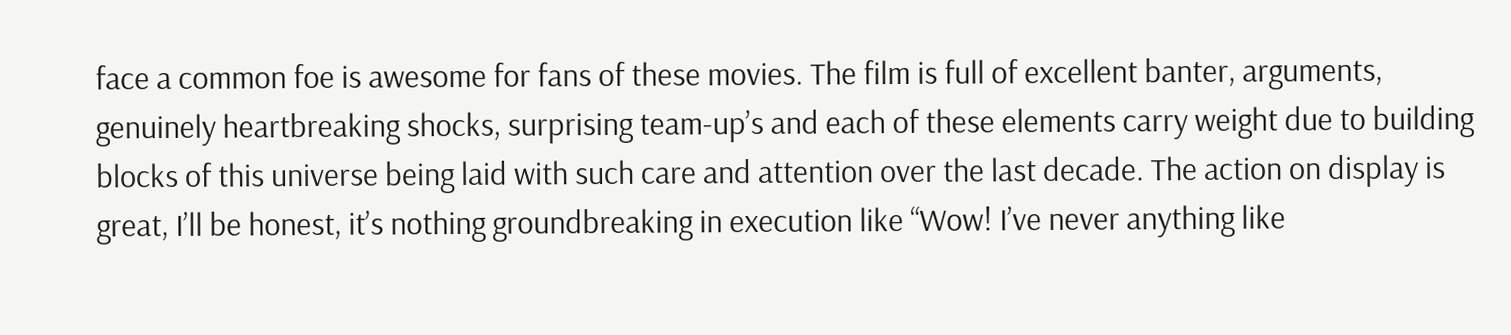face a common foe is awesome for fans of these movies. The film is full of excellent banter, arguments, genuinely heartbreaking shocks, surprising team-up’s and each of these elements carry weight due to building blocks of this universe being laid with such care and attention over the last decade. The action on display is great, I’ll be honest, it’s nothing groundbreaking in execution like “Wow! I’ve never anything like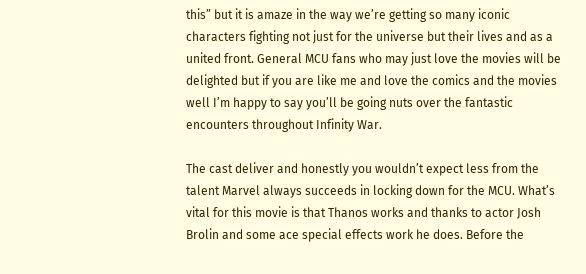this” but it is amaze in the way we’re getting so many iconic characters fighting not just for the universe but their lives and as a united front. General MCU fans who may just love the movies will be delighted but if you are like me and love the comics and the movies well I’m happy to say you’ll be going nuts over the fantastic encounters throughout Infinity War.

The cast deliver and honestly you wouldn’t expect less from the talent Marvel always succeeds in locking down for the MCU. What’s vital for this movie is that Thanos works and thanks to actor Josh Brolin and some ace special effects work he does. Before the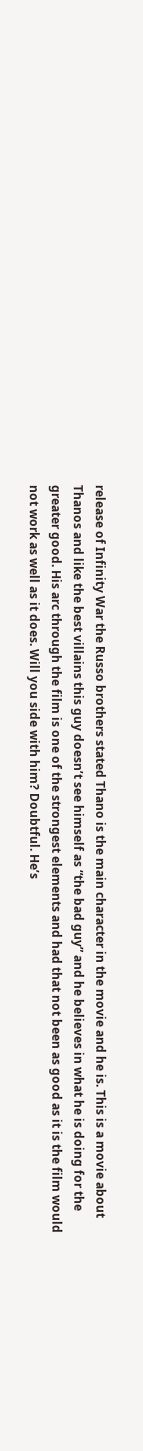release of Infinity War the Russo brothers stated Thano is the main character in the movie and he is. This is a movie about Thanos and like the best villains this guy doesn’t see himself as “the bad guy” and he believes in what he is doing for the greater good. His arc through the film is one of the strongest elements and had that not been as good as it is the film would not work as well as it does. Will you side with him? Doubtful. He’s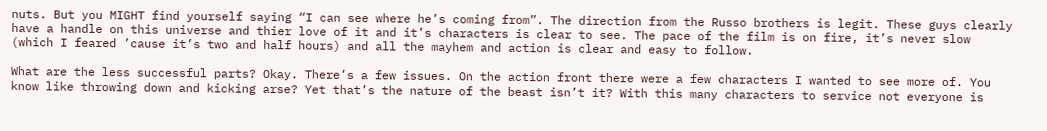nuts. But you MIGHT find yourself saying “I can see where he’s coming from”. The direction from the Russo brothers is legit. These guys clearly have a handle on this universe and thier love of it and it’s characters is clear to see. The pace of the film is on fire, it’s never slow (which I feared ’cause it’s two and half hours) and all the mayhem and action is clear and easy to follow.

What are the less successful parts? Okay. There’s a few issues. On the action front there were a few characters I wanted to see more of. You know like throwing down and kicking arse? Yet that’s the nature of the beast isn’t it? With this many characters to service not everyone is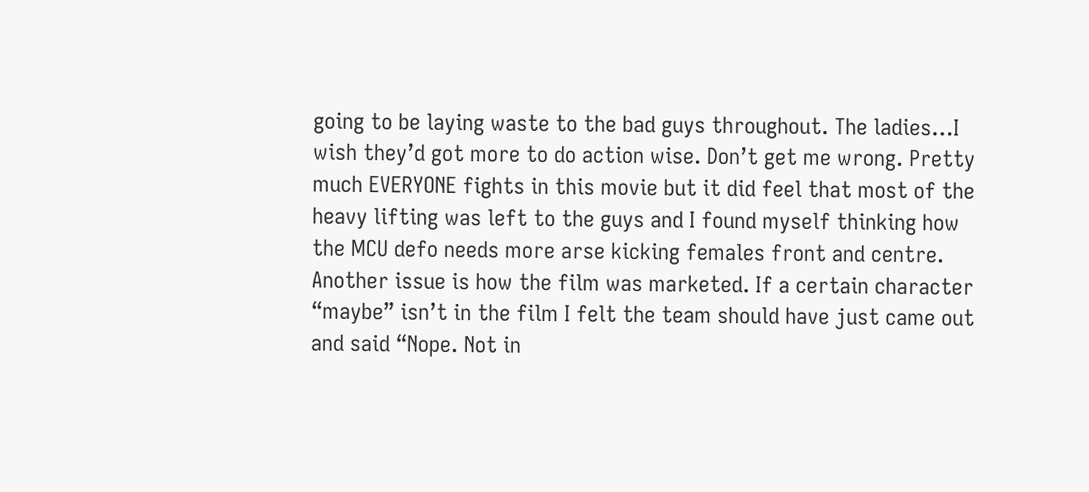going to be laying waste to the bad guys throughout. The ladies…I wish they’d got more to do action wise. Don’t get me wrong. Pretty much EVERYONE fights in this movie but it did feel that most of the heavy lifting was left to the guys and I found myself thinking how the MCU defo needs more arse kicking females front and centre. Another issue is how the film was marketed. If a certain character “maybe” isn’t in the film I felt the team should have just came out and said “Nope. Not in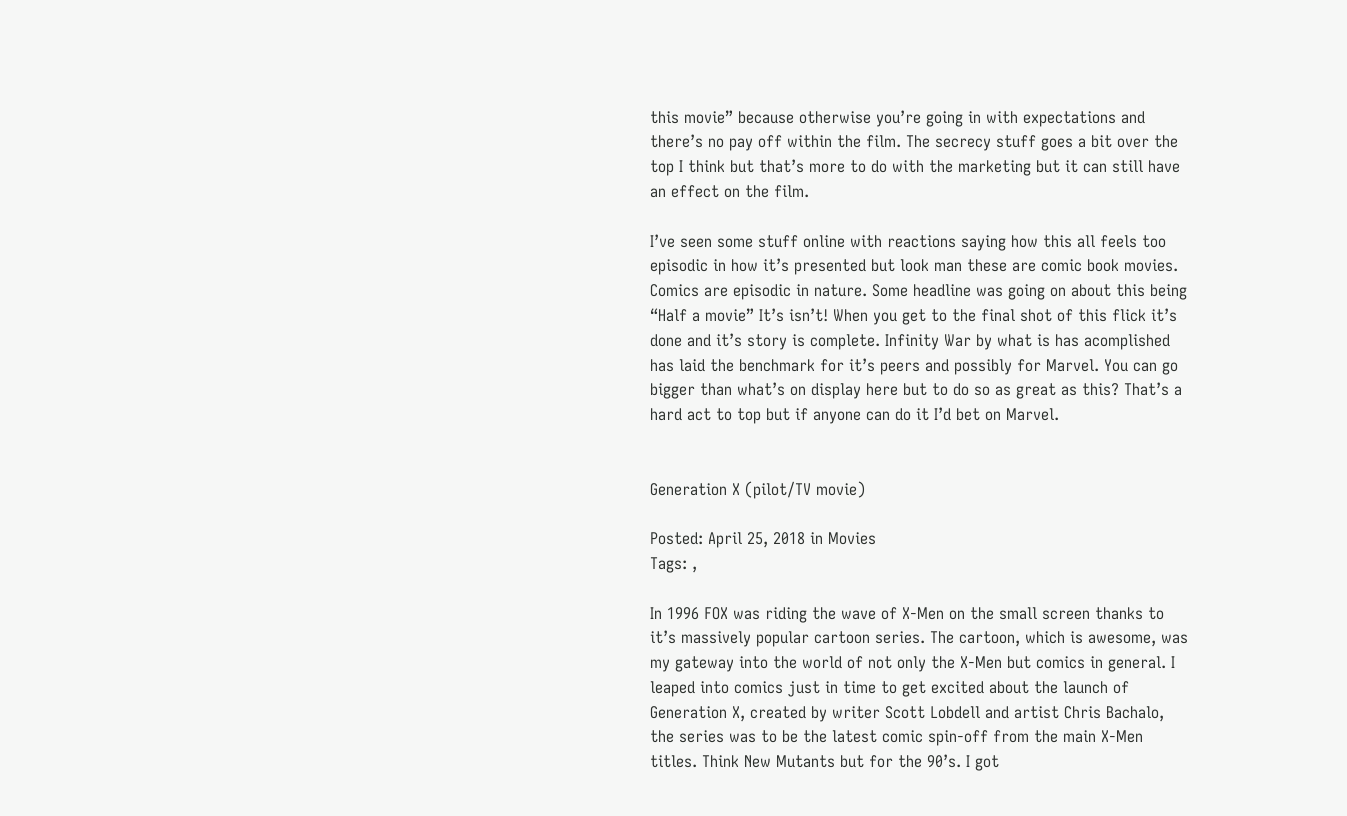this movie” because otherwise you’re going in with expectations and there’s no pay off within the film. The secrecy stuff goes a bit over the top I think but that’s more to do with the marketing but it can still have an effect on the film.

I’ve seen some stuff online with reactions saying how this all feels too episodic in how it’s presented but look man these are comic book movies. Comics are episodic in nature. Some headline was going on about this being “Half a movie” It’s isn’t! When you get to the final shot of this flick it’s done and it’s story is complete. Infinity War by what is has acomplished has laid the benchmark for it’s peers and possibly for Marvel. You can go bigger than what’s on display here but to do so as great as this? That’s a hard act to top but if anyone can do it I’d bet on Marvel.


Generation X (pilot/TV movie)

Posted: April 25, 2018 in Movies
Tags: ,

In 1996 FOX was riding the wave of X-Men on the small screen thanks to it’s massively popular cartoon series. The cartoon, which is awesome, was my gateway into the world of not only the X-Men but comics in general. I leaped into comics just in time to get excited about the launch of Generation X, created by writer Scott Lobdell and artist Chris Bachalo, the series was to be the latest comic spin-off from the main X-Men titles. Think New Mutants but for the 90’s. I got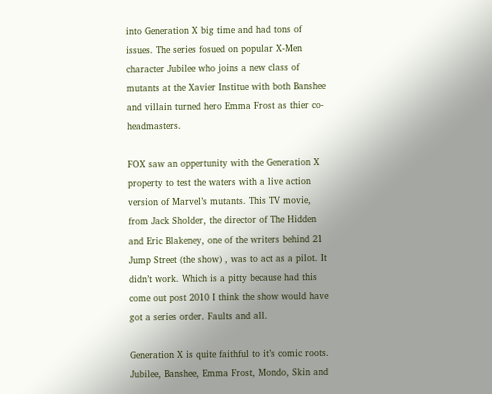into Generation X big time and had tons of issues. The series fosued on popular X-Men character Jubilee who joins a new class of mutants at the Xavier Institue with both Banshee and villain turned hero Emma Frost as thier co-headmasters.

FOX saw an oppertunity with the Generation X property to test the waters with a live action version of Marvel’s mutants. This TV movie, from Jack Sholder, the director of The Hidden and Eric Blakeney, one of the writers behind 21 Jump Street (the show) , was to act as a pilot. It didn’t work. Which is a pitty because had this come out post 2010 I think the show would have got a series order. Faults and all.

Generation X is quite faithful to it’s comic roots. Jubilee, Banshee, Emma Frost, Mondo, Skin and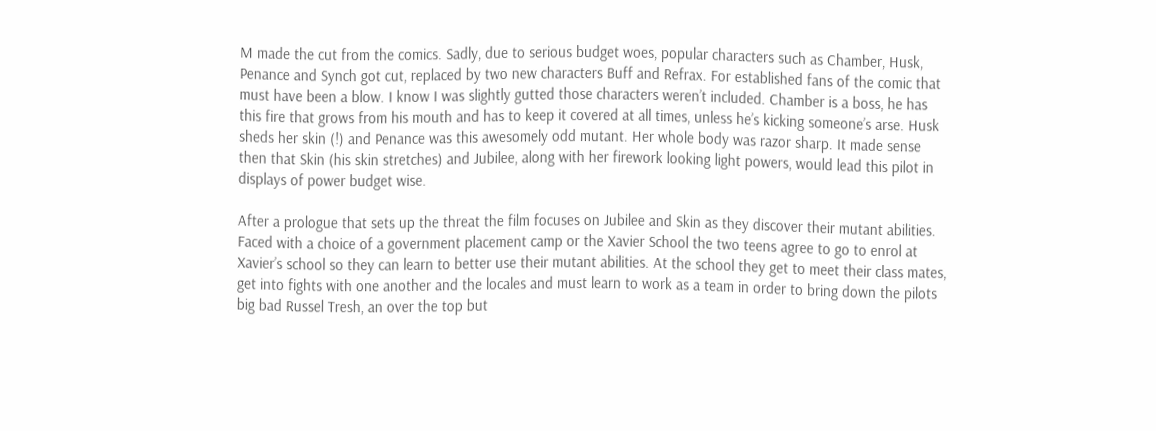M made the cut from the comics. Sadly, due to serious budget woes, popular characters such as Chamber, Husk, Penance and Synch got cut, replaced by two new characters Buff and Refrax. For established fans of the comic that must have been a blow. I know I was slightly gutted those characters weren’t included. Chamber is a boss, he has this fire that grows from his mouth and has to keep it covered at all times, unless he’s kicking someone’s arse. Husk sheds her skin (!) and Penance was this awesomely odd mutant. Her whole body was razor sharp. It made sense then that Skin (his skin stretches) and Jubilee, along with her firework looking light powers, would lead this pilot in displays of power budget wise.

After a prologue that sets up the threat the film focuses on Jubilee and Skin as they discover their mutant abilities. Faced with a choice of a government placement camp or the Xavier School the two teens agree to go to enrol at Xavier’s school so they can learn to better use their mutant abilities. At the school they get to meet their class mates, get into fights with one another and the locales and must learn to work as a team in order to bring down the pilots big bad Russel Tresh, an over the top but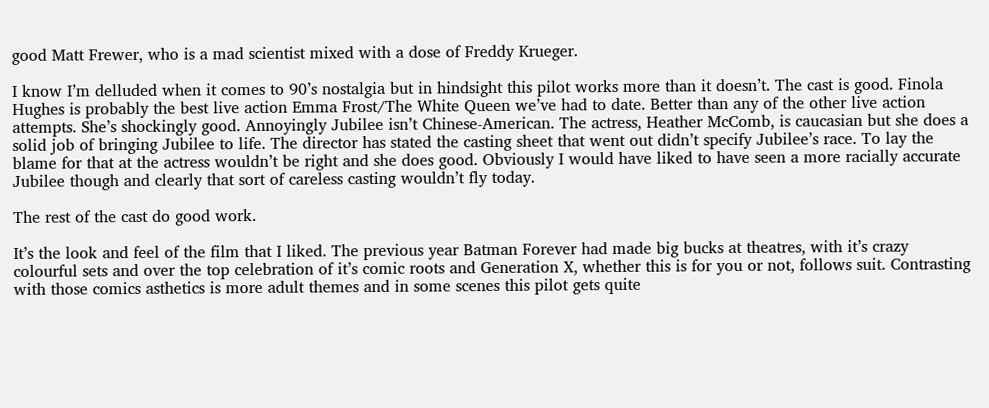good Matt Frewer, who is a mad scientist mixed with a dose of Freddy Krueger.

I know I’m delluded when it comes to 90’s nostalgia but in hindsight this pilot works more than it doesn’t. The cast is good. Finola Hughes is probably the best live action Emma Frost/The White Queen we’ve had to date. Better than any of the other live action attempts. She’s shockingly good. Annoyingly Jubilee isn’t Chinese-American. The actress, Heather McComb, is caucasian but she does a solid job of bringing Jubilee to life. The director has stated the casting sheet that went out didn’t specify Jubilee’s race. To lay the blame for that at the actress wouldn’t be right and she does good. Obviously I would have liked to have seen a more racially accurate Jubilee though and clearly that sort of careless casting wouldn’t fly today.

The rest of the cast do good work.

It’s the look and feel of the film that I liked. The previous year Batman Forever had made big bucks at theatres, with it’s crazy colourful sets and over the top celebration of it’s comic roots and Generation X, whether this is for you or not, follows suit. Contrasting with those comics asthetics is more adult themes and in some scenes this pilot gets quite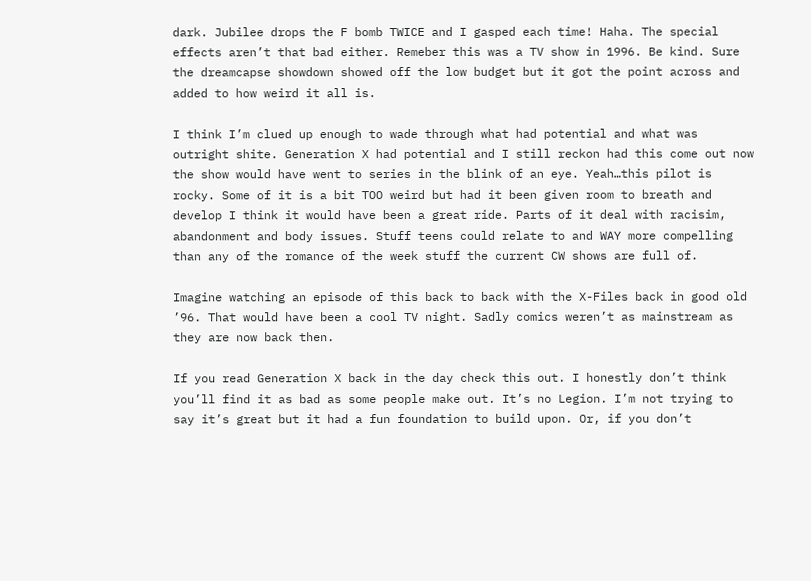dark. Jubilee drops the F bomb TWICE and I gasped each time! Haha. The special effects aren’t that bad either. Remeber this was a TV show in 1996. Be kind. Sure the dreamcapse showdown showed off the low budget but it got the point across and added to how weird it all is.

I think I’m clued up enough to wade through what had potential and what was outright shite. Generation X had potential and I still reckon had this come out now the show would have went to series in the blink of an eye. Yeah…this pilot is rocky. Some of it is a bit TOO weird but had it been given room to breath and develop I think it would have been a great ride. Parts of it deal with racisim, abandonment and body issues. Stuff teens could relate to and WAY more compelling than any of the romance of the week stuff the current CW shows are full of.

Imagine watching an episode of this back to back with the X-Files back in good old ’96. That would have been a cool TV night. Sadly comics weren’t as mainstream as they are now back then.

If you read Generation X back in the day check this out. I honestly don’t think you’ll find it as bad as some people make out. It’s no Legion. I’m not trying to say it’s great but it had a fun foundation to build upon. Or, if you don’t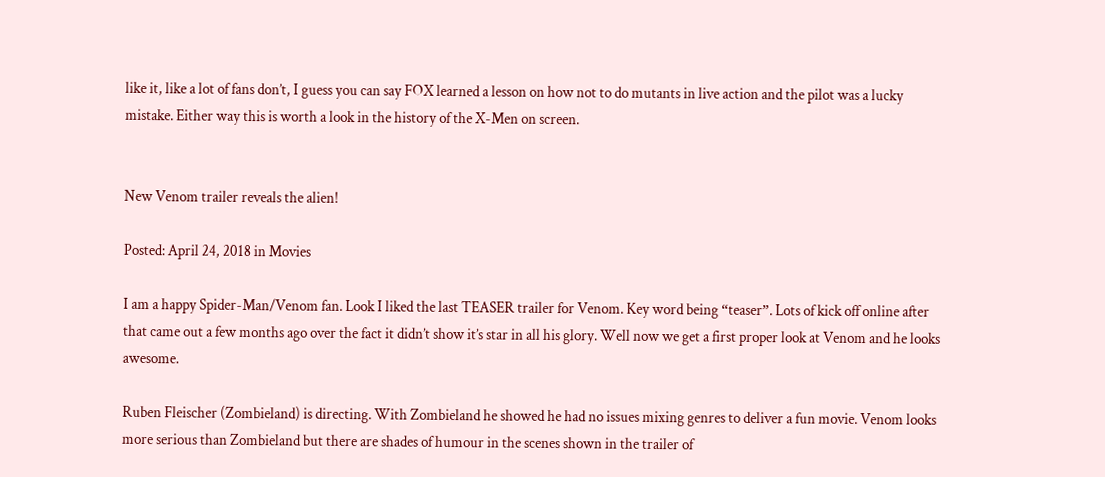like it, like a lot of fans don’t, I guess you can say FOX learned a lesson on how not to do mutants in live action and the pilot was a lucky mistake. Either way this is worth a look in the history of the X-Men on screen.


New Venom trailer reveals the alien!

Posted: April 24, 2018 in Movies

I am a happy Spider-Man/Venom fan. Look I liked the last TEASER trailer for Venom. Key word being “teaser”. Lots of kick off online after that came out a few months ago over the fact it didn’t show it’s star in all his glory. Well now we get a first proper look at Venom and he looks awesome.

Ruben Fleischer (Zombieland) is directing. With Zombieland he showed he had no issues mixing genres to deliver a fun movie. Venom looks more serious than Zombieland but there are shades of humour in the scenes shown in the trailer of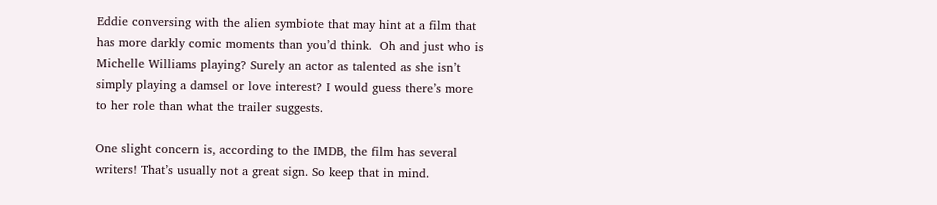Eddie conversing with the alien symbiote that may hint at a film that has more darkly comic moments than you’d think.  Oh and just who is Michelle Williams playing? Surely an actor as talented as she isn’t simply playing a damsel or love interest? I would guess there’s more to her role than what the trailer suggests.

One slight concern is, according to the IMDB, the film has several writers! That’s usually not a great sign. So keep that in mind.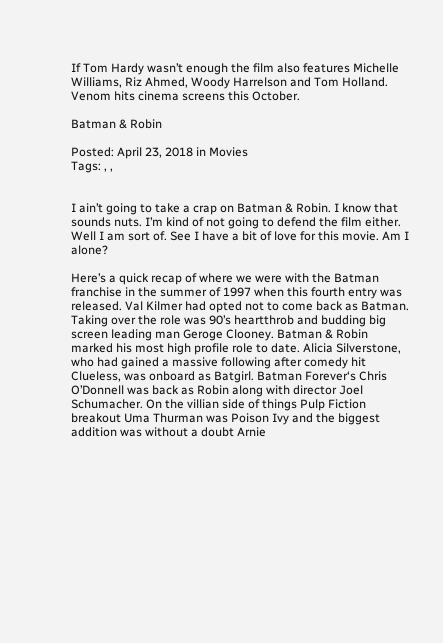If Tom Hardy wasn’t enough the film also features Michelle Williams, Riz Ahmed, Woody Harrelson and Tom Holland. Venom hits cinema screens this October.

Batman & Robin

Posted: April 23, 2018 in Movies
Tags: , ,


I ain’t going to take a crap on Batman & Robin. I know that sounds nuts. I’m kind of not going to defend the film either. Well I am sort of. See I have a bit of love for this movie. Am I alone?

Here’s a quick recap of where we were with the Batman franchise in the summer of 1997 when this fourth entry was released. Val Kilmer had opted not to come back as Batman. Taking over the role was 90’s heartthrob and budding big screen leading man Geroge Clooney. Batman & Robin marked his most high profile role to date. Alicia Silverstone, who had gained a massive following after comedy hit Clueless, was onboard as Batgirl. Batman Forever‘s Chris O’Donnell was back as Robin along with director Joel Schumacher. On the villian side of things Pulp Fiction breakout Uma Thurman was Poison Ivy and the biggest addition was without a doubt Arnie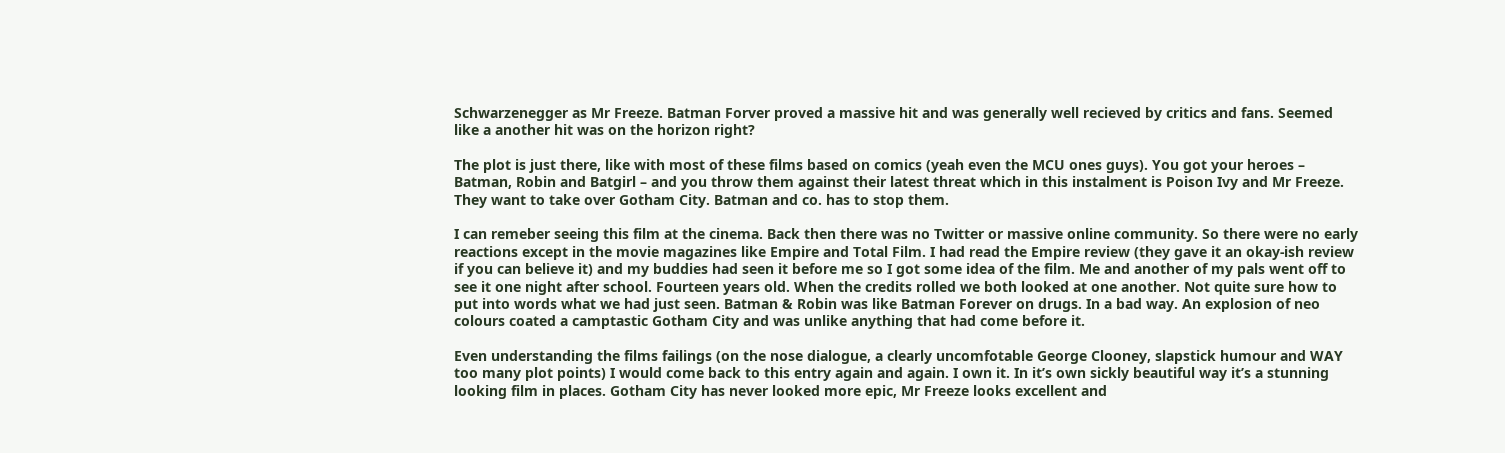Schwarzenegger as Mr Freeze. Batman Forver proved a massive hit and was generally well recieved by critics and fans. Seemed like a another hit was on the horizon right?

The plot is just there, like with most of these films based on comics (yeah even the MCU ones guys). You got your heroes – Batman, Robin and Batgirl – and you throw them against their latest threat which in this instalment is Poison Ivy and Mr Freeze. They want to take over Gotham City. Batman and co. has to stop them.

I can remeber seeing this film at the cinema. Back then there was no Twitter or massive online community. So there were no early reactions except in the movie magazines like Empire and Total Film. I had read the Empire review (they gave it an okay-ish review if you can believe it) and my buddies had seen it before me so I got some idea of the film. Me and another of my pals went off to see it one night after school. Fourteen years old. When the credits rolled we both looked at one another. Not quite sure how to put into words what we had just seen. Batman & Robin was like Batman Forever on drugs. In a bad way. An explosion of neo colours coated a camptastic Gotham City and was unlike anything that had come before it.

Even understanding the films failings (on the nose dialogue, a clearly uncomfotable George Clooney, slapstick humour and WAY too many plot points) I would come back to this entry again and again. I own it. In it’s own sickly beautiful way it’s a stunning looking film in places. Gotham City has never looked more epic, Mr Freeze looks excellent and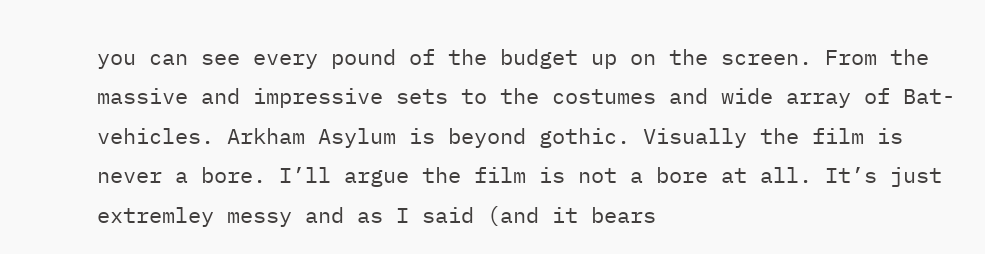you can see every pound of the budget up on the screen. From the massive and impressive sets to the costumes and wide array of Bat-vehicles. Arkham Asylum is beyond gothic. Visually the film is never a bore. I’ll argue the film is not a bore at all. It’s just extremley messy and as I said (and it bears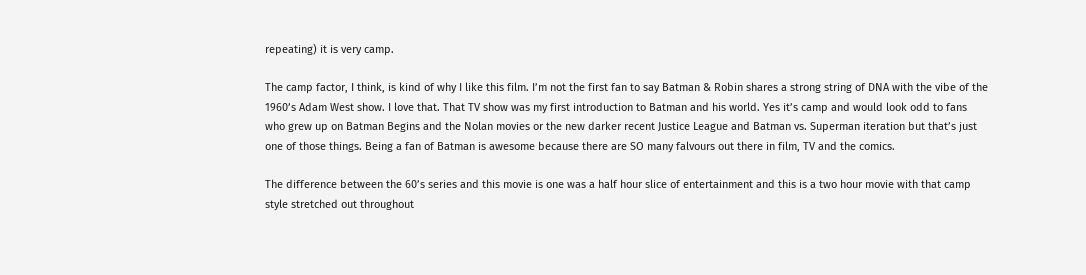repeating) it is very camp.

The camp factor, I think, is kind of why I like this film. I’m not the first fan to say Batman & Robin shares a strong string of DNA with the vibe of the 1960’s Adam West show. I love that. That TV show was my first introduction to Batman and his world. Yes it’s camp and would look odd to fans who grew up on Batman Begins and the Nolan movies or the new darker recent Justice League and Batman vs. Superman iteration but that’s just one of those things. Being a fan of Batman is awesome because there are SO many falvours out there in film, TV and the comics.

The difference between the 60’s series and this movie is one was a half hour slice of entertainment and this is a two hour movie with that camp style stretched out throughout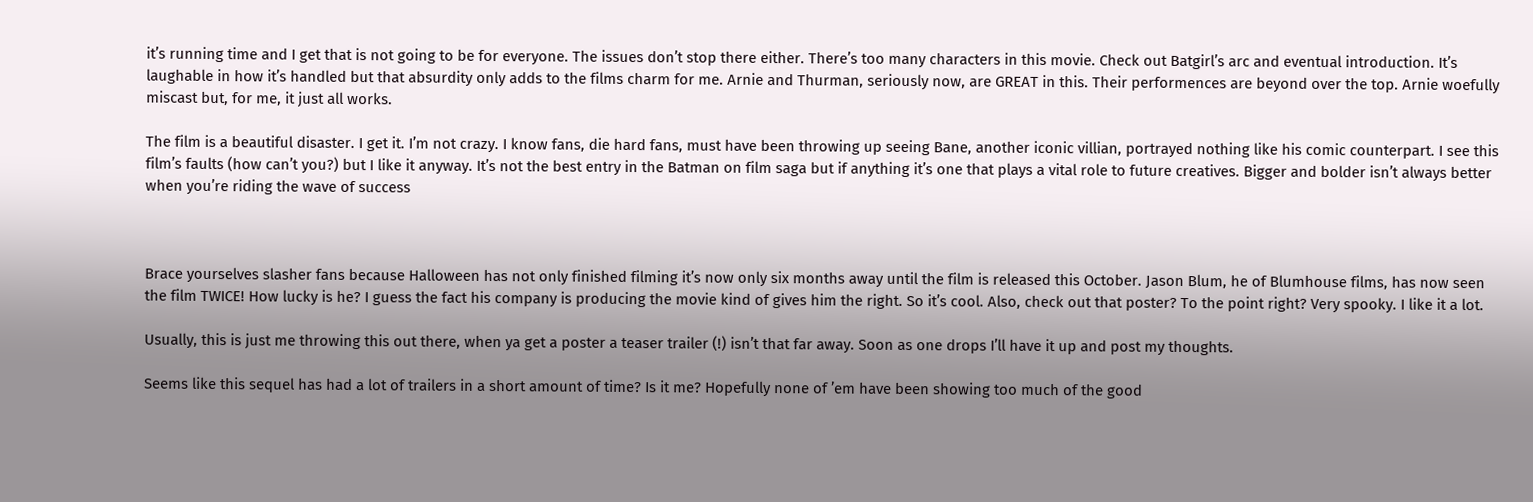it’s running time and I get that is not going to be for everyone. The issues don’t stop there either. There’s too many characters in this movie. Check out Batgirl’s arc and eventual introduction. It’s laughable in how it’s handled but that absurdity only adds to the films charm for me. Arnie and Thurman, seriously now, are GREAT in this. Their performences are beyond over the top. Arnie woefully miscast but, for me, it just all works.

The film is a beautiful disaster. I get it. I’m not crazy. I know fans, die hard fans, must have been throwing up seeing Bane, another iconic villian, portrayed nothing like his comic counterpart. I see this film’s faults (how can’t you?) but I like it anyway. It’s not the best entry in the Batman on film saga but if anything it’s one that plays a vital role to future creatives. Bigger and bolder isn’t always better when you’re riding the wave of success



Brace yourselves slasher fans because Halloween has not only finished filming it’s now only six months away until the film is released this October. Jason Blum, he of Blumhouse films, has now seen the film TWICE! How lucky is he? I guess the fact his company is producing the movie kind of gives him the right. So it’s cool. Also, check out that poster? To the point right? Very spooky. I like it a lot.

Usually, this is just me throwing this out there, when ya get a poster a teaser trailer (!) isn’t that far away. Soon as one drops I’ll have it up and post my thoughts.

Seems like this sequel has had a lot of trailers in a short amount of time? Is it me? Hopefully none of ’em have been showing too much of the good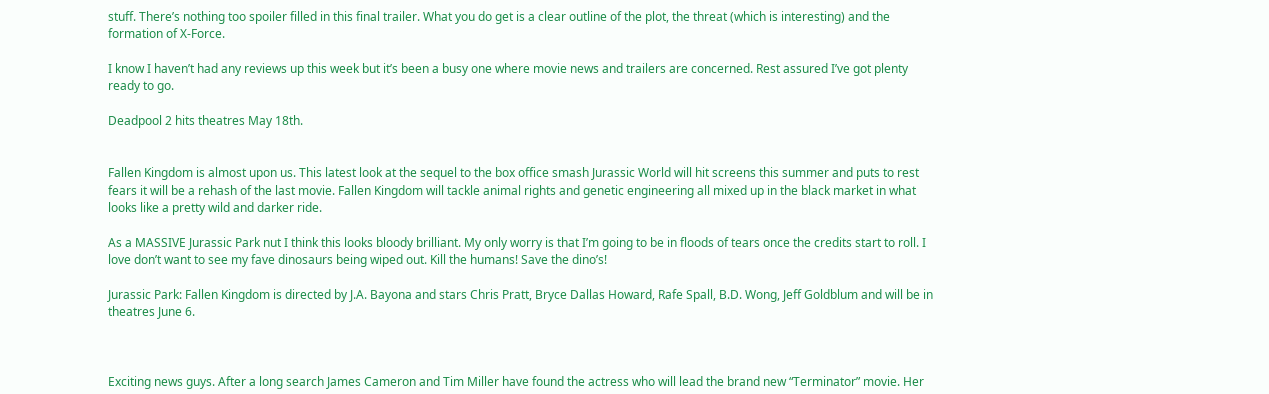stuff. There’s nothing too spoiler filled in this final trailer. What you do get is a clear outline of the plot, the threat (which is interesting) and the formation of X-Force.

I know I haven’t had any reviews up this week but it’s been a busy one where movie news and trailers are concerned. Rest assured I’ve got plenty ready to go.

Deadpool 2 hits theatres May 18th.


Fallen Kingdom is almost upon us. This latest look at the sequel to the box office smash Jurassic World will hit screens this summer and puts to rest fears it will be a rehash of the last movie. Fallen Kingdom will tackle animal rights and genetic engineering all mixed up in the black market in what looks like a pretty wild and darker ride.

As a MASSIVE Jurassic Park nut I think this looks bloody brilliant. My only worry is that I’m going to be in floods of tears once the credits start to roll. I love don’t want to see my fave dinosaurs being wiped out. Kill the humans! Save the dino’s!

Jurassic Park: Fallen Kingdom is directed by J.A. Bayona and stars Chris Pratt, Bryce Dallas Howard, Rafe Spall, B.D. Wong, Jeff Goldblum and will be in theatres June 6.



Exciting news guys. After a long search James Cameron and Tim Miller have found the actress who will lead the brand new “Terminator” movie. Her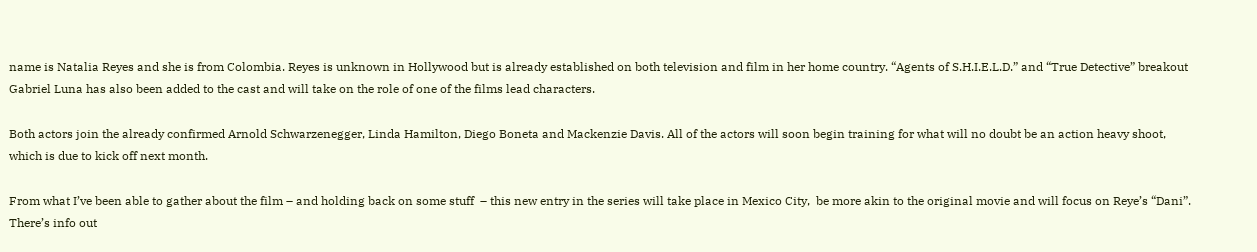name is Natalia Reyes and she is from Colombia. Reyes is unknown in Hollywood but is already established on both television and film in her home country. “Agents of S.H.I.E.L.D.” and “True Detective” breakout Gabriel Luna has also been added to the cast and will take on the role of one of the films lead characters.

Both actors join the already confirmed Arnold Schwarzenegger, Linda Hamilton, Diego Boneta and Mackenzie Davis. All of the actors will soon begin training for what will no doubt be an action heavy shoot, which is due to kick off next month.

From what I’ve been able to gather about the film – and holding back on some stuff  – this new entry in the series will take place in Mexico City,  be more akin to the original movie and will focus on Reye’s “Dani”. There’s info out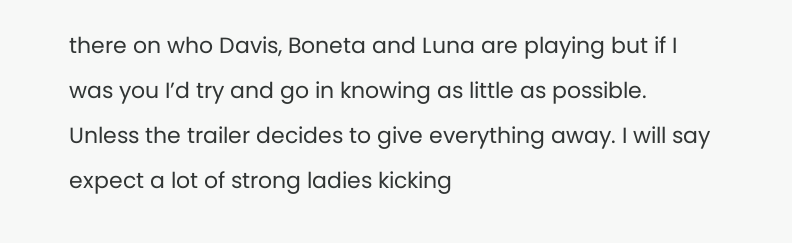there on who Davis, Boneta and Luna are playing but if I was you I’d try and go in knowing as little as possible. Unless the trailer decides to give everything away. I will say expect a lot of strong ladies kicking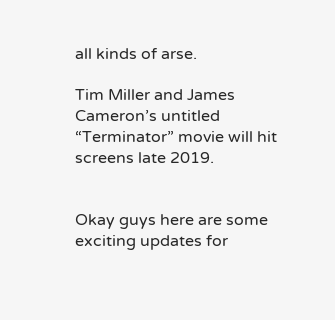all kinds of arse.

Tim Miller and James Cameron’s untitled “Terminator” movie will hit screens late 2019.


Okay guys here are some exciting updates for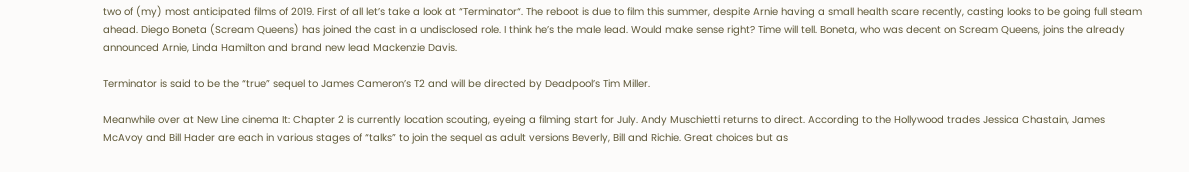two of (my) most anticipated films of 2019. First of all let’s take a look at “Terminator“. The reboot is due to film this summer, despite Arnie having a small health scare recently, casting looks to be going full steam ahead. Diego Boneta (Scream Queens) has joined the cast in a undisclosed role. I think he’s the male lead. Would make sense right? Time will tell. Boneta, who was decent on Scream Queens, joins the already announced Arnie, Linda Hamilton and brand new lead Mackenzie Davis.

Terminator is said to be the “true” sequel to James Cameron’s T2 and will be directed by Deadpool’s Tim Miller.

Meanwhile over at New Line cinema It: Chapter 2 is currently location scouting, eyeing a filming start for July. Andy Muschietti returns to direct. According to the Hollywood trades Jessica Chastain, James McAvoy and Bill Hader are each in various stages of “talks” to join the sequel as adult versions Beverly, Bill and Richie. Great choices but as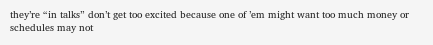they’re “in talks” don’t get too excited because one of ’em might want too much money or schedules may not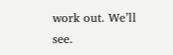work out. We’ll see.